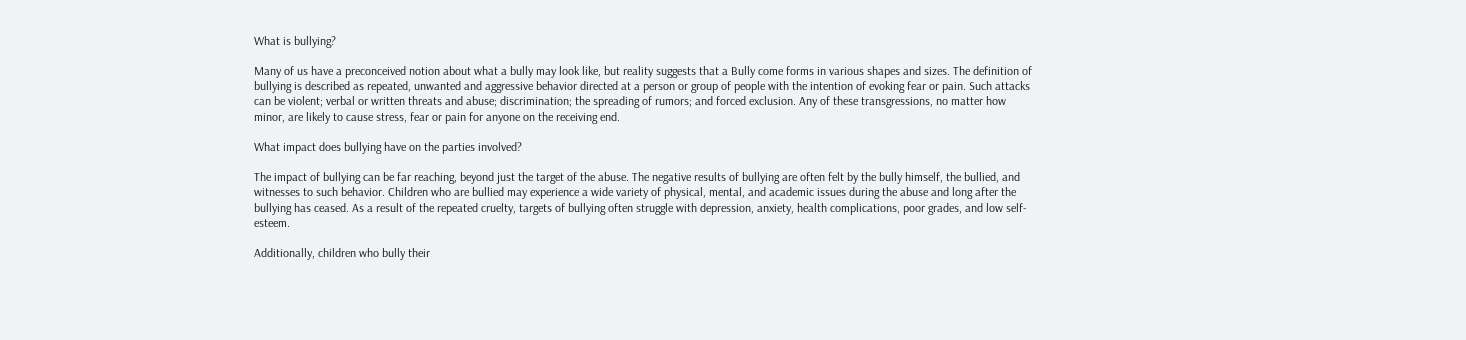What is bullying?

Many of us have a preconceived notion about what a bully may look like, but reality suggests that a Bully come forms in various shapes and sizes. The definition of bullying is described as repeated, unwanted and aggressive behavior directed at a person or group of people with the intention of evoking fear or pain. Such attacks can be violent; verbal or written threats and abuse; discrimination; the spreading of rumors; and forced exclusion. Any of these transgressions, no matter how minor, are likely to cause stress, fear or pain for anyone on the receiving end.

What impact does bullying have on the parties involved?

The impact of bullying can be far reaching, beyond just the target of the abuse. The negative results of bullying are often felt by the bully himself, the bullied, and witnesses to such behavior. Children who are bullied may experience a wide variety of physical, mental, and academic issues during the abuse and long after the bullying has ceased. As a result of the repeated cruelty, targets of bullying often struggle with depression, anxiety, health complications, poor grades, and low self-esteem.

Additionally, children who bully their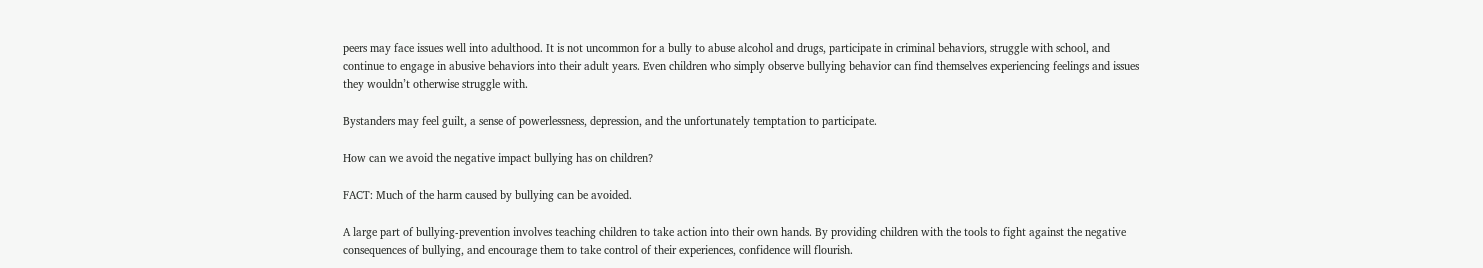peers may face issues well into adulthood. It is not uncommon for a bully to abuse alcohol and drugs, participate in criminal behaviors, struggle with school, and continue to engage in abusive behaviors into their adult years. Even children who simply observe bullying behavior can find themselves experiencing feelings and issues they wouldn’t otherwise struggle with.

Bystanders may feel guilt, a sense of powerlessness, depression, and the unfortunately temptation to participate.

How can we avoid the negative impact bullying has on children?

FACT: Much of the harm caused by bullying can be avoided.

A large part of bullying-prevention involves teaching children to take action into their own hands. By providing children with the tools to fight against the negative consequences of bullying, and encourage them to take control of their experiences, confidence will flourish.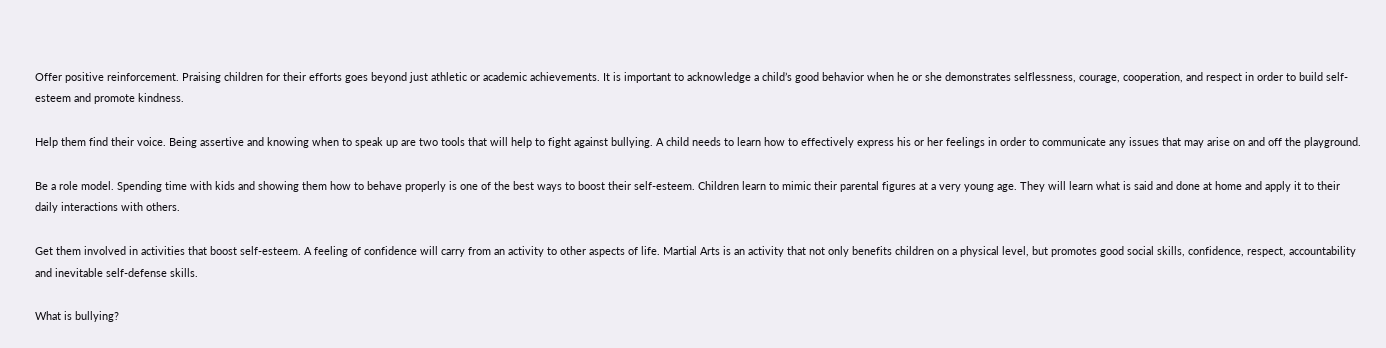Offer positive reinforcement. Praising children for their efforts goes beyond just athletic or academic achievements. It is important to acknowledge a child’s good behavior when he or she demonstrates selflessness, courage, cooperation, and respect in order to build self-esteem and promote kindness.

Help them find their voice. Being assertive and knowing when to speak up are two tools that will help to fight against bullying. A child needs to learn how to effectively express his or her feelings in order to communicate any issues that may arise on and off the playground.

Be a role model. Spending time with kids and showing them how to behave properly is one of the best ways to boost their self-esteem. Children learn to mimic their parental figures at a very young age. They will learn what is said and done at home and apply it to their daily interactions with others.

Get them involved in activities that boost self-esteem. A feeling of confidence will carry from an activity to other aspects of life. Martial Arts is an activity that not only benefits children on a physical level, but promotes good social skills, confidence, respect, accountability and inevitable self-defense skills.

What is bullying?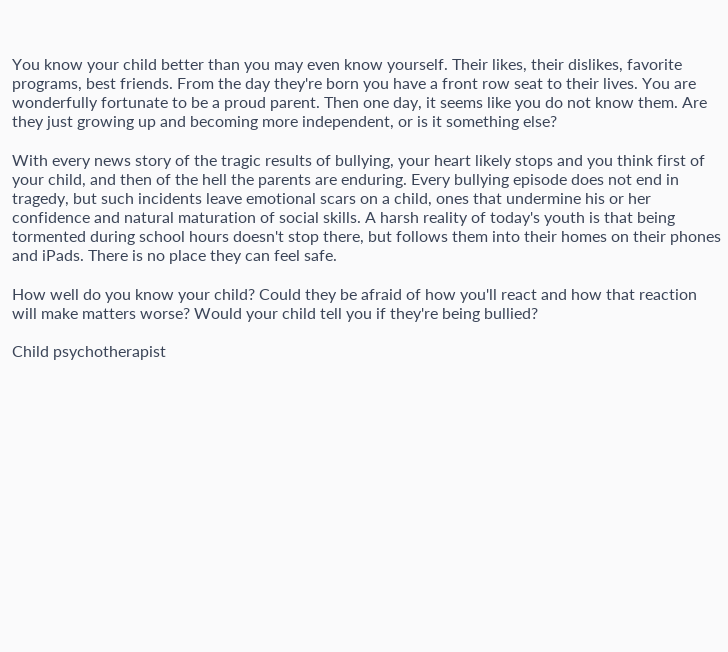You know your child better than you may even know yourself. Their likes, their dislikes, favorite programs, best friends. From the day they're born you have a front row seat to their lives. You are wonderfully fortunate to be a proud parent. Then one day, it seems like you do not know them. Are they just growing up and becoming more independent, or is it something else?

With every news story of the tragic results of bullying, your heart likely stops and you think first of your child, and then of the hell the parents are enduring. Every bullying episode does not end in tragedy, but such incidents leave emotional scars on a child, ones that undermine his or her confidence and natural maturation of social skills. A harsh reality of today's youth is that being tormented during school hours doesn't stop there, but follows them into their homes on their phones and iPads. There is no place they can feel safe.

How well do you know your child? Could they be afraid of how you'll react and how that reaction will make matters worse? Would your child tell you if they're being bullied?

Child psychotherapist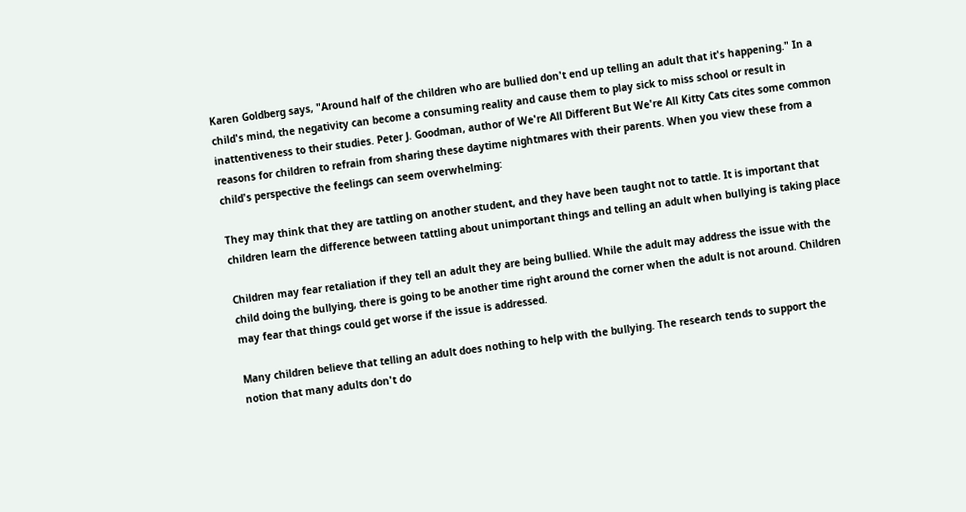Karen Goldberg says, "Around half of the children who are bullied don't end up telling an adult that it's happening." In a child's mind, the negativity can become a consuming reality and cause them to play sick to miss school or result in inattentiveness to their studies. Peter J. Goodman, author of We're All Different But We're All Kitty Cats cites some common reasons for children to refrain from sharing these daytime nightmares with their parents. When you view these from a child's perspective the feelings can seem overwhelming:

They may think that they are tattling on another student, and they have been taught not to tattle. It is important that children learn the difference between tattling about unimportant things and telling an adult when bullying is taking place

Children may fear retaliation if they tell an adult they are being bullied. While the adult may address the issue with the child doing the bullying, there is going to be another time right around the corner when the adult is not around. Children may fear that things could get worse if the issue is addressed.

Many children believe that telling an adult does nothing to help with the bullying. The research tends to support the notion that many adults don't do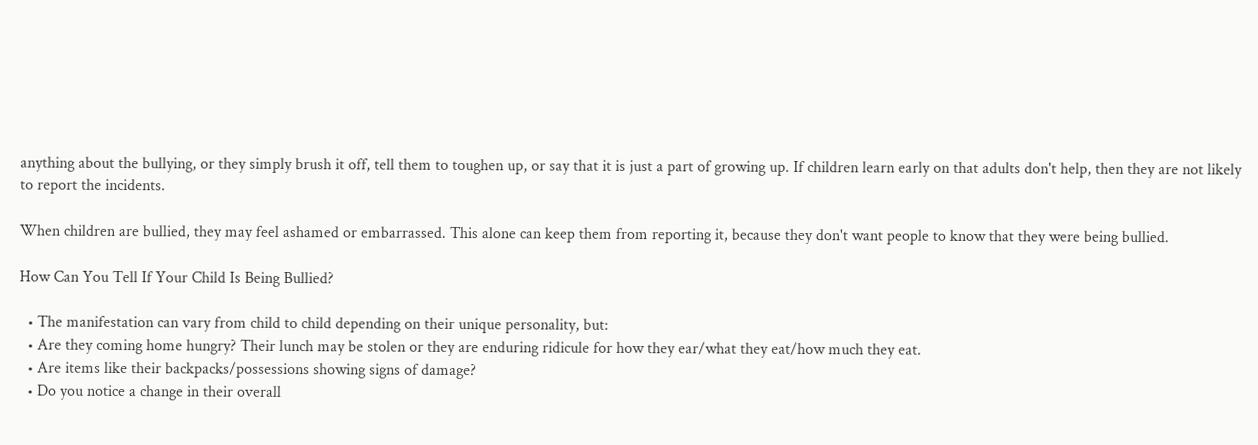anything about the bullying, or they simply brush it off, tell them to toughen up, or say that it is just a part of growing up. If children learn early on that adults don't help, then they are not likely to report the incidents.

When children are bullied, they may feel ashamed or embarrassed. This alone can keep them from reporting it, because they don't want people to know that they were being bullied.

How Can You Tell If Your Child Is Being Bullied?

  • The manifestation can vary from child to child depending on their unique personality, but:
  • Are they coming home hungry? Their lunch may be stolen or they are enduring ridicule for how they ear/what they eat/how much they eat.
  • Are items like their backpacks/possessions showing signs of damage?
  • Do you notice a change in their overall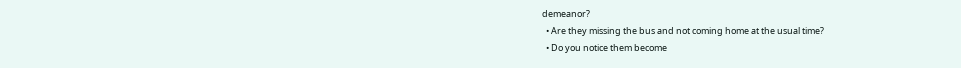demeanor?
  • Are they missing the bus and not coming home at the usual time?
  • Do you notice them become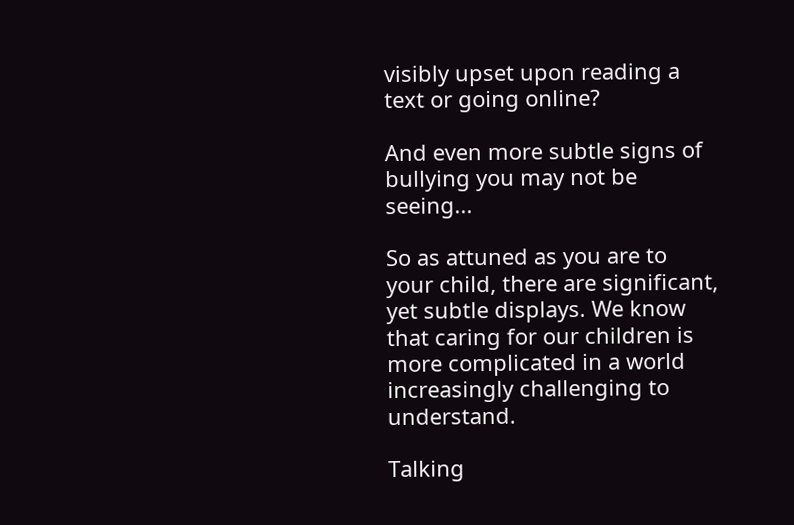visibly upset upon reading a text or going online?

And even more subtle signs of bullying you may not be seeing...

So as attuned as you are to your child, there are significant, yet subtle displays. We know that caring for our children is more complicated in a world increasingly challenging to understand.

Talking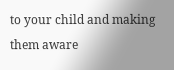to your child and making them aware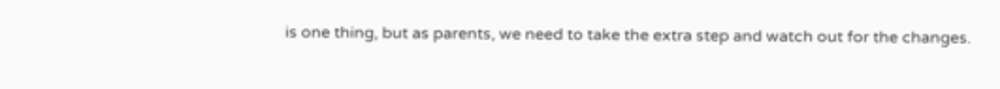is one thing, but as parents, we need to take the extra step and watch out for the changes.